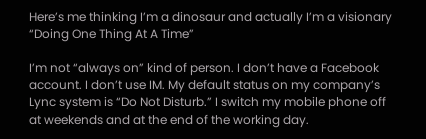Here’s me thinking I’m a dinosaur and actually I’m a visionary “Doing One Thing At A Time”

I’m not “always on” kind of person. I don’t have a Facebook account. I don’t use IM. My default status on my company’s Lync system is “Do Not Disturb.” I switch my mobile phone off at weekends and at the end of the working day.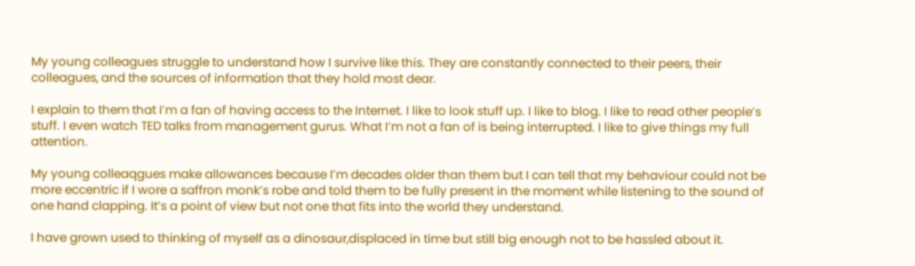My young colleagues struggle to understand how I survive like this. They are constantly connected to their peers, their colleagues, and the sources of information that they hold most dear.

I explain to them that I’m a fan of having access to the Internet. I like to look stuff up. I like to blog. I like to read other people’s stuff. I even watch TED talks from management gurus. What I’m not a fan of is being interrupted. I like to give things my full attention.

My young colleaqgues make allowances because I’m decades older than them but I can tell that my behaviour could not be more eccentric if I wore a saffron monk’s robe and told them to be fully present in the moment while listening to the sound of one hand clapping. It’s a point of view but not one that fits into the world they understand.

I have grown used to thinking of myself as a dinosaur,displaced in time but still big enough not to be hassled about it.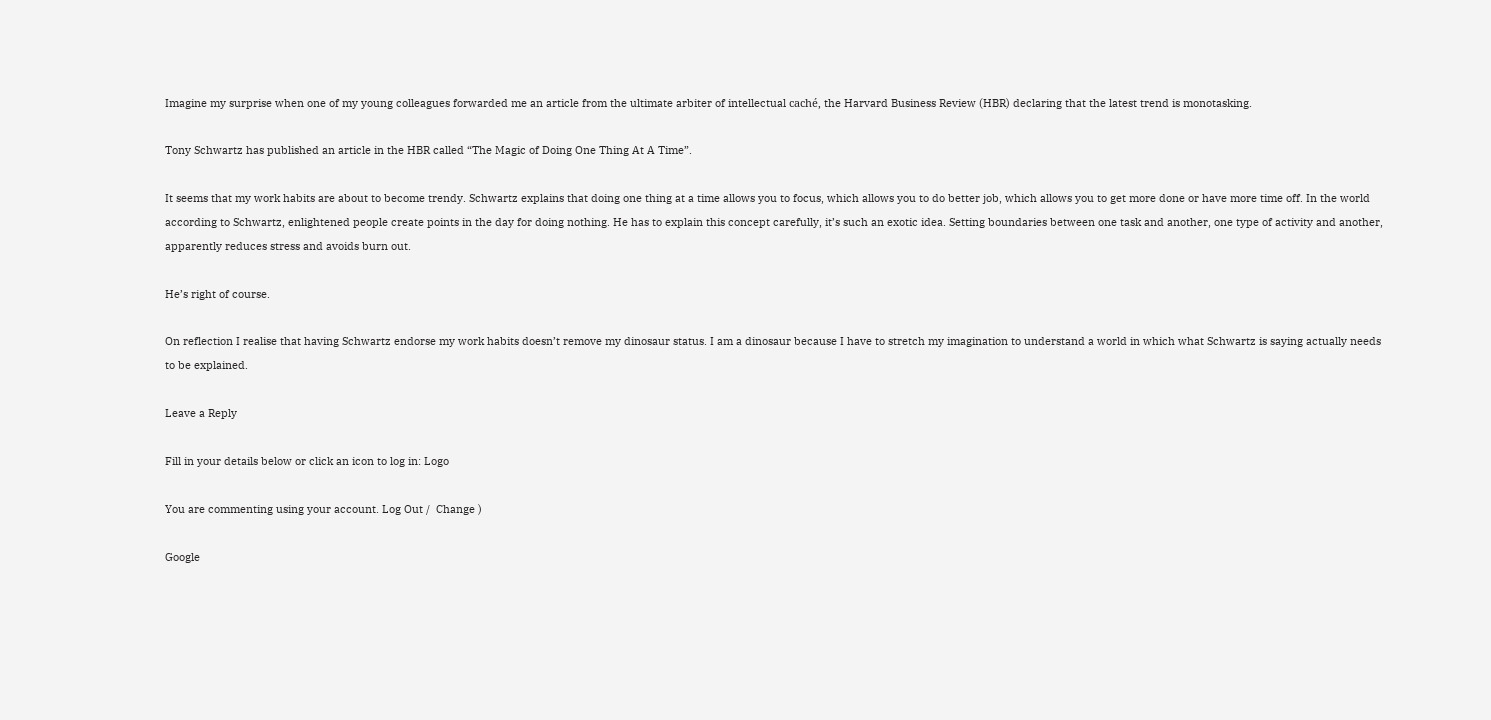Imagine my surprise when one of my young colleagues forwarded me an article from the ultimate arbiter of intellectual caché, the Harvard Business Review (HBR) declaring that the latest trend is monotasking.

Tony Schwartz has published an article in the HBR called “The Magic of Doing One Thing At A Time”.

It seems that my work habits are about to become trendy. Schwartz explains that doing one thing at a time allows you to focus, which allows you to do better job, which allows you to get more done or have more time off. In the world according to Schwartz, enlightened people create points in the day for doing nothing. He has to explain this concept carefully, it’s such an exotic idea. Setting boundaries between one task and another, one type of activity and another, apparently reduces stress and avoids burn out.

He’s right of course.

On reflection I realise that having Schwartz endorse my work habits doesn’t remove my dinosaur status. I am a dinosaur because I have to stretch my imagination to understand a world in which what Schwartz is saying actually needs to be explained.

Leave a Reply

Fill in your details below or click an icon to log in: Logo

You are commenting using your account. Log Out /  Change )

Google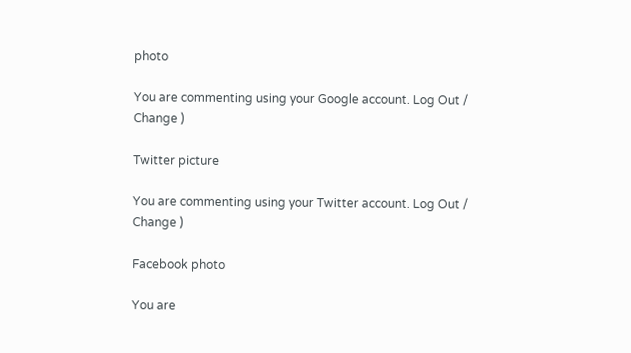photo

You are commenting using your Google account. Log Out /  Change )

Twitter picture

You are commenting using your Twitter account. Log Out /  Change )

Facebook photo

You are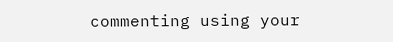commenting using your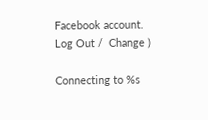Facebook account. Log Out /  Change )

Connecting to %s